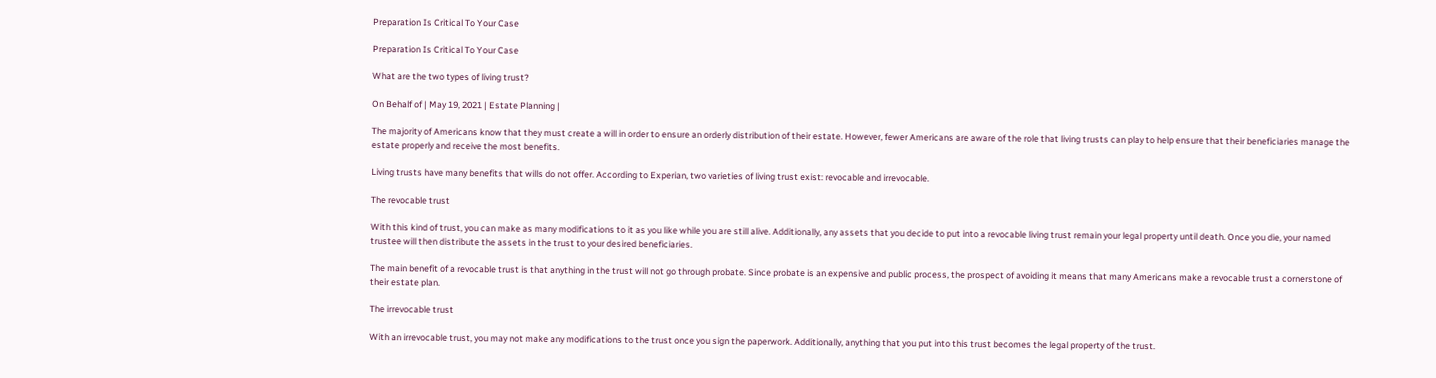Preparation Is Critical To Your Case

Preparation Is Critical To Your Case

What are the two types of living trust?

On Behalf of | May 19, 2021 | Estate Planning |

The majority of Americans know that they must create a will in order to ensure an orderly distribution of their estate. However, fewer Americans are aware of the role that living trusts can play to help ensure that their beneficiaries manage the estate properly and receive the most benefits.

Living trusts have many benefits that wills do not offer. According to Experian, two varieties of living trust exist: revocable and irrevocable.

The revocable trust

With this kind of trust, you can make as many modifications to it as you like while you are still alive. Additionally, any assets that you decide to put into a revocable living trust remain your legal property until death. Once you die, your named trustee will then distribute the assets in the trust to your desired beneficiaries.

The main benefit of a revocable trust is that anything in the trust will not go through probate. Since probate is an expensive and public process, the prospect of avoiding it means that many Americans make a revocable trust a cornerstone of their estate plan.

The irrevocable trust

With an irrevocable trust, you may not make any modifications to the trust once you sign the paperwork. Additionally, anything that you put into this trust becomes the legal property of the trust.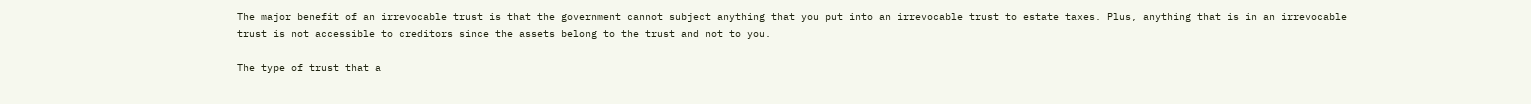The major benefit of an irrevocable trust is that the government cannot subject anything that you put into an irrevocable trust to estate taxes. Plus, anything that is in an irrevocable trust is not accessible to creditors since the assets belong to the trust and not to you.

The type of trust that a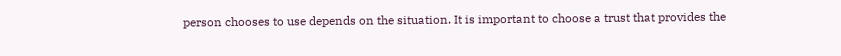person chooses to use depends on the situation. It is important to choose a trust that provides the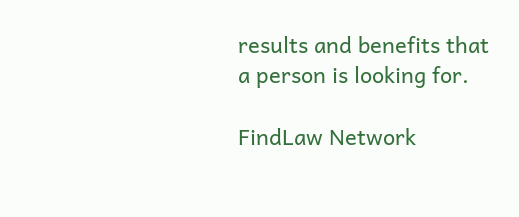results and benefits that a person is looking for.

FindLaw Network